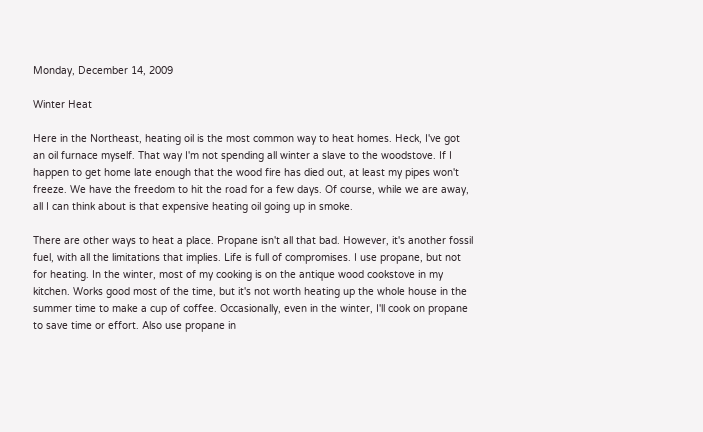Monday, December 14, 2009

Winter Heat

Here in the Northeast, heating oil is the most common way to heat homes. Heck, I've got an oil furnace myself. That way I'm not spending all winter a slave to the woodstove. If I happen to get home late enough that the wood fire has died out, at least my pipes won't freeze. We have the freedom to hit the road for a few days. Of course, while we are away, all I can think about is that expensive heating oil going up in smoke.

There are other ways to heat a place. Propane isn't all that bad. However, it's another fossil fuel, with all the limitations that implies. Life is full of compromises. I use propane, but not for heating. In the winter, most of my cooking is on the antique wood cookstove in my kitchen. Works good most of the time, but it's not worth heating up the whole house in the summer time to make a cup of coffee. Occasionally, even in the winter, I'll cook on propane to save time or effort. Also use propane in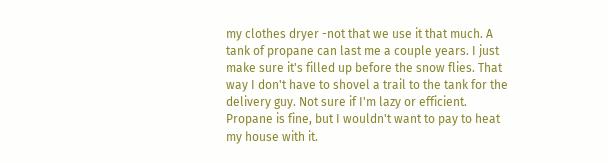my clothes dryer -not that we use it that much. A tank of propane can last me a couple years. I just make sure it's filled up before the snow flies. That way I don't have to shovel a trail to the tank for the delivery guy. Not sure if I'm lazy or efficient. Propane is fine, but I wouldn't want to pay to heat my house with it.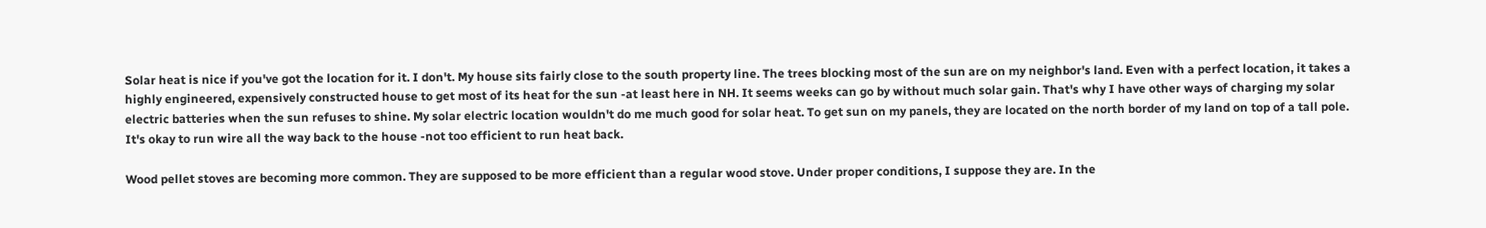Solar heat is nice if you've got the location for it. I don't. My house sits fairly close to the south property line. The trees blocking most of the sun are on my neighbor's land. Even with a perfect location, it takes a highly engineered, expensively constructed house to get most of its heat for the sun -at least here in NH. It seems weeks can go by without much solar gain. That's why I have other ways of charging my solar electric batteries when the sun refuses to shine. My solar electric location wouldn't do me much good for solar heat. To get sun on my panels, they are located on the north border of my land on top of a tall pole. It's okay to run wire all the way back to the house -not too efficient to run heat back.

Wood pellet stoves are becoming more common. They are supposed to be more efficient than a regular wood stove. Under proper conditions, I suppose they are. In the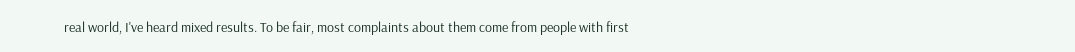real world, I've heard mixed results. To be fair, most complaints about them come from people with first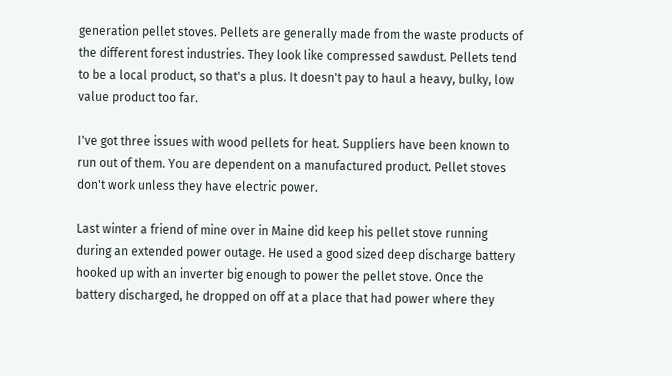generation pellet stoves. Pellets are generally made from the waste products of the different forest industries. They look like compressed sawdust. Pellets tend to be a local product, so that's a plus. It doesn't pay to haul a heavy, bulky, low value product too far.

I've got three issues with wood pellets for heat. Suppliers have been known to run out of them. You are dependent on a manufactured product. Pellet stoves don't work unless they have electric power.

Last winter a friend of mine over in Maine did keep his pellet stove running during an extended power outage. He used a good sized deep discharge battery hooked up with an inverter big enough to power the pellet stove. Once the battery discharged, he dropped on off at a place that had power where they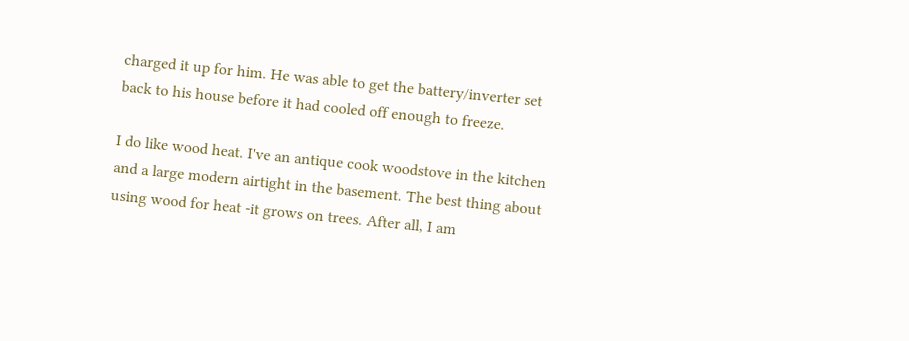charged it up for him. He was able to get the battery/inverter set back to his house before it had cooled off enough to freeze.

I do like wood heat. I've an antique cook woodstove in the kitchen and a large modern airtight in the basement. The best thing about using wood for heat -it grows on trees. After all, I am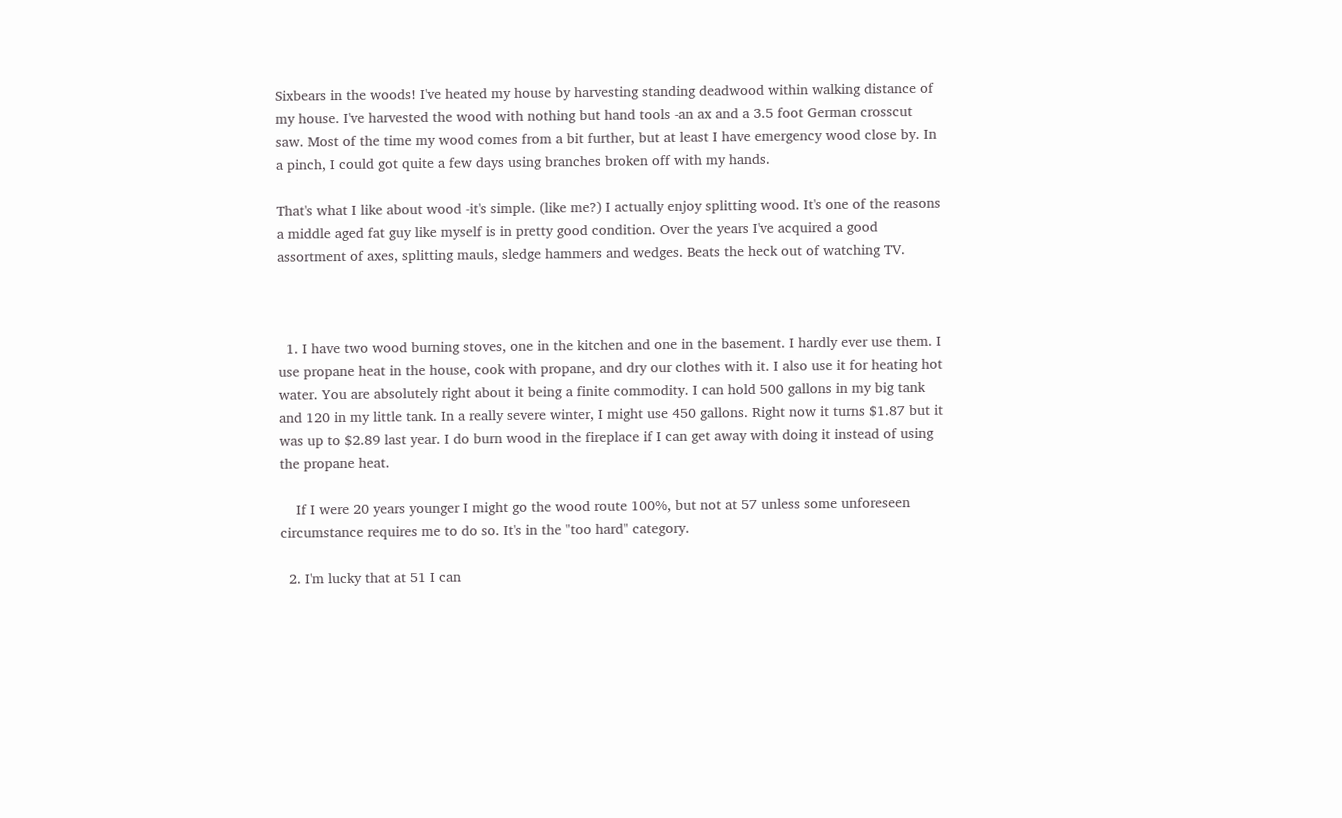Sixbears in the woods! I've heated my house by harvesting standing deadwood within walking distance of my house. I've harvested the wood with nothing but hand tools -an ax and a 3.5 foot German crosscut saw. Most of the time my wood comes from a bit further, but at least I have emergency wood close by. In a pinch, I could got quite a few days using branches broken off with my hands.

That's what I like about wood -it's simple. (like me?) I actually enjoy splitting wood. It's one of the reasons a middle aged fat guy like myself is in pretty good condition. Over the years I've acquired a good assortment of axes, splitting mauls, sledge hammers and wedges. Beats the heck out of watching TV.



  1. I have two wood burning stoves, one in the kitchen and one in the basement. I hardly ever use them. I use propane heat in the house, cook with propane, and dry our clothes with it. I also use it for heating hot water. You are absolutely right about it being a finite commodity. I can hold 500 gallons in my big tank and 120 in my little tank. In a really severe winter, I might use 450 gallons. Right now it turns $1.87 but it was up to $2.89 last year. I do burn wood in the fireplace if I can get away with doing it instead of using the propane heat.

    If I were 20 years younger I might go the wood route 100%, but not at 57 unless some unforeseen circumstance requires me to do so. It's in the "too hard" category.

  2. I'm lucky that at 51 I can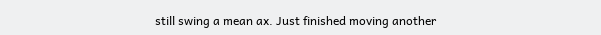still swing a mean ax. Just finished moving another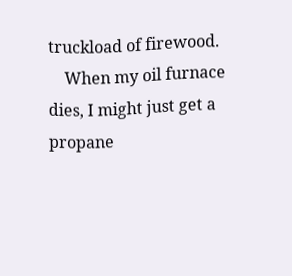truckload of firewood.
    When my oil furnace dies, I might just get a propane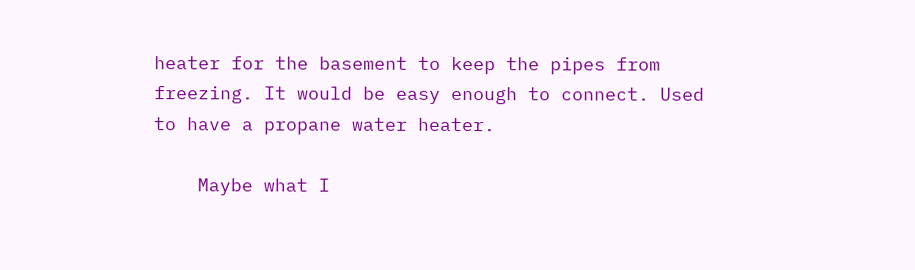heater for the basement to keep the pipes from freezing. It would be easy enough to connect. Used to have a propane water heater.

    Maybe what I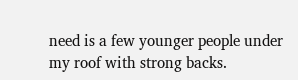need is a few younger people under my roof with strong backs.